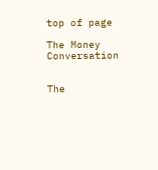top of page

The Money Conversation


The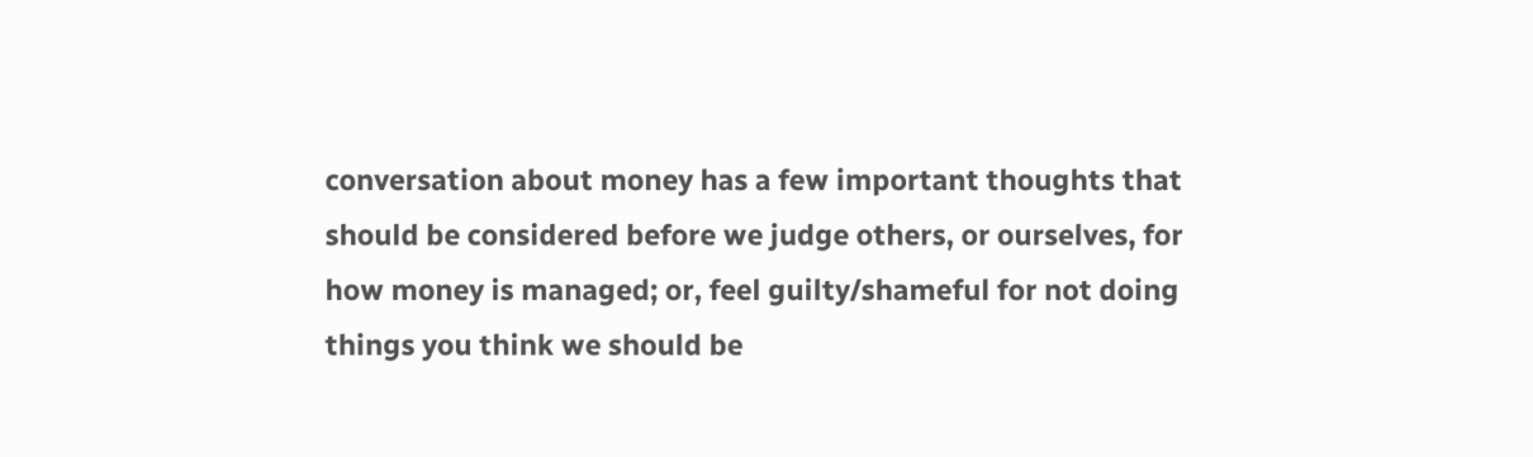conversation about money has a few important thoughts that should be considered before we judge others, or ourselves, for how money is managed; or, feel guilty/shameful for not doing things you think we should be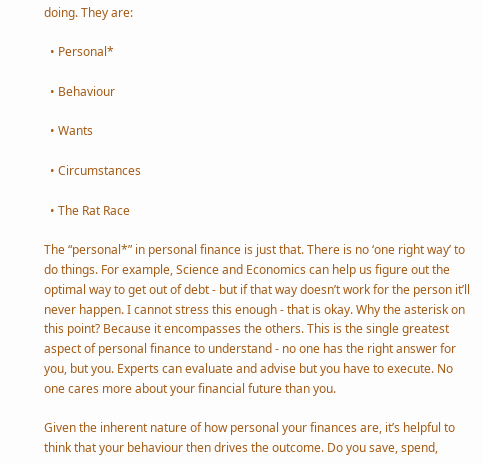doing. They are:

  • Personal*

  • Behaviour

  • Wants

  • Circumstances

  • The Rat Race

The “personal*” in personal finance is just that. There is no ‘one right way’ to do things. For example, Science and Economics can help us figure out the optimal way to get out of debt - but if that way doesn’t work for the person it’ll never happen. I cannot stress this enough - that is okay. Why the asterisk on this point? Because it encompasses the others. This is the single greatest aspect of personal finance to understand - no one has the right answer for you, but you. Experts can evaluate and advise but you have to execute. No one cares more about your financial future than you.

Given the inherent nature of how personal your finances are, it’s helpful to think that your behaviour then drives the outcome. Do you save, spend,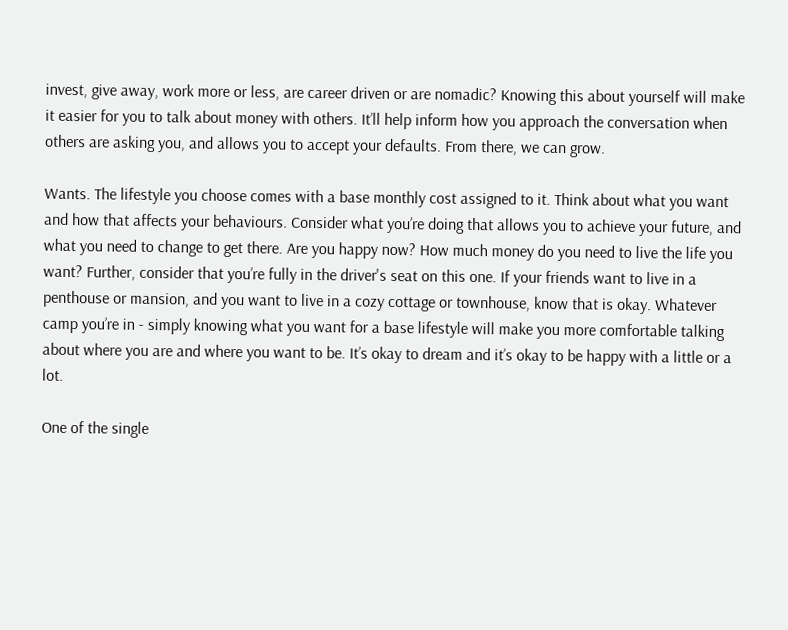invest, give away, work more or less, are career driven or are nomadic? Knowing this about yourself will make it easier for you to talk about money with others. It’ll help inform how you approach the conversation when others are asking you, and allows you to accept your defaults. From there, we can grow.

Wants. The lifestyle you choose comes with a base monthly cost assigned to it. Think about what you want and how that affects your behaviours. Consider what you’re doing that allows you to achieve your future, and what you need to change to get there. Are you happy now? How much money do you need to live the life you want? Further, consider that you’re fully in the driver's seat on this one. If your friends want to live in a penthouse or mansion, and you want to live in a cozy cottage or townhouse, know that is okay. Whatever camp you’re in - simply knowing what you want for a base lifestyle will make you more comfortable talking about where you are and where you want to be. It’s okay to dream and it’s okay to be happy with a little or a lot.

One of the single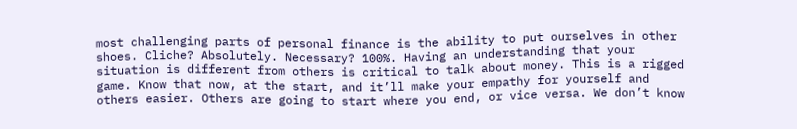most challenging parts of personal finance is the ability to put ourselves in other shoes. Cliche? Absolutely. Necessary? 100%. Having an understanding that your situation is different from others is critical to talk about money. This is a rigged game. Know that now, at the start, and it’ll make your empathy for yourself and others easier. Others are going to start where you end, or vice versa. We don’t know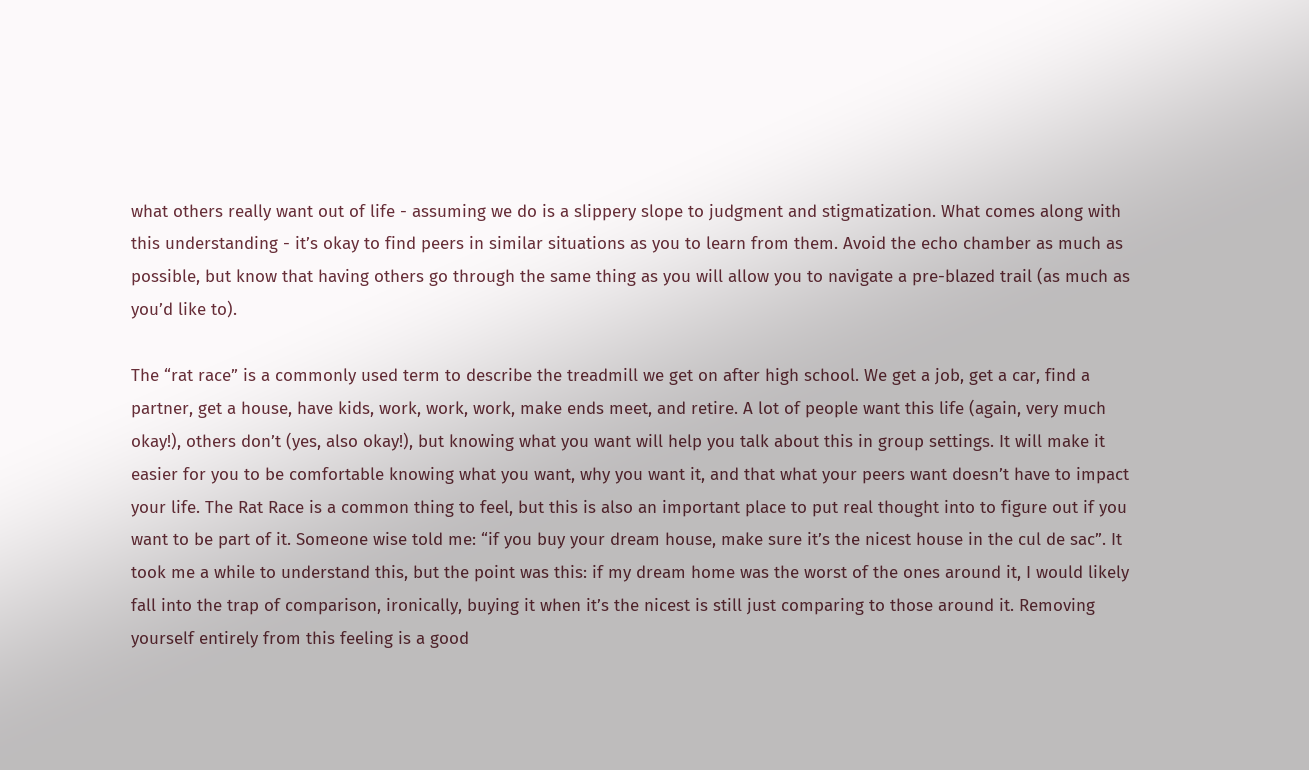what others really want out of life - assuming we do is a slippery slope to judgment and stigmatization. What comes along with this understanding - it’s okay to find peers in similar situations as you to learn from them. Avoid the echo chamber as much as possible, but know that having others go through the same thing as you will allow you to navigate a pre-blazed trail (as much as you’d like to).

The “rat race” is a commonly used term to describe the treadmill we get on after high school. We get a job, get a car, find a partner, get a house, have kids, work, work, work, make ends meet, and retire. A lot of people want this life (again, very much okay!), others don’t (yes, also okay!), but knowing what you want will help you talk about this in group settings. It will make it easier for you to be comfortable knowing what you want, why you want it, and that what your peers want doesn’t have to impact your life. The Rat Race is a common thing to feel, but this is also an important place to put real thought into to figure out if you want to be part of it. Someone wise told me: “if you buy your dream house, make sure it’s the nicest house in the cul de sac”. It took me a while to understand this, but the point was this: if my dream home was the worst of the ones around it, I would likely fall into the trap of comparison, ironically, buying it when it’s the nicest is still just comparing to those around it. Removing yourself entirely from this feeling is a good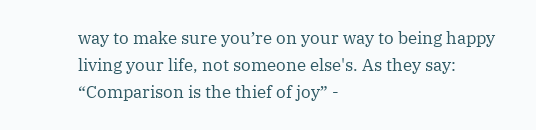way to make sure you’re on your way to being happy living your life, not someone else's. As they say: “Comparison is the thief of joy” -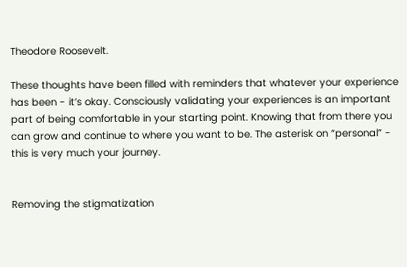Theodore Roosevelt.

These thoughts have been filled with reminders that whatever your experience has been - it’s okay. Consciously validating your experiences is an important part of being comfortable in your starting point. Knowing that from there you can grow and continue to where you want to be. The asterisk on “personal” - this is very much your journey.


Removing the stigmatization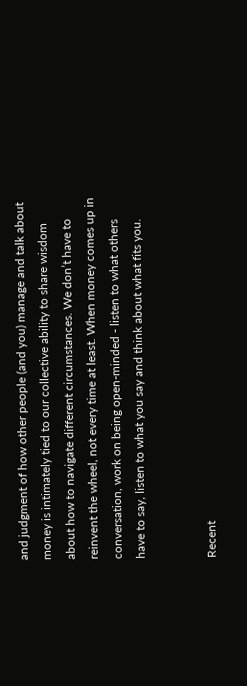and judgment of how other people (and you) manage and talk about money is intimately tied to our collective ability to share wisdom about how to navigate different circumstances. We don’t have to reinvent the wheel, not every time at least. When money comes up in conversation, work on being open-minded - listen to what others have to say, listen to what you say and think about what fits you.


Recent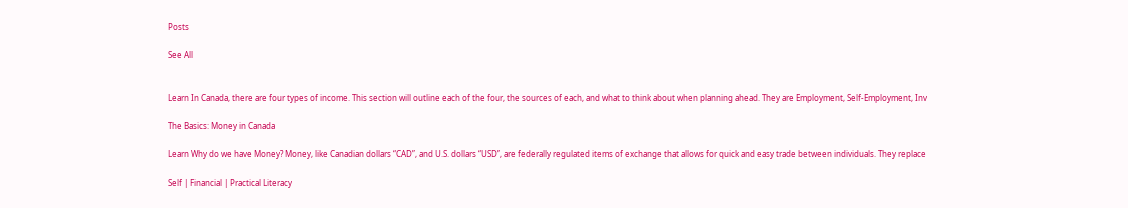Posts

See All


Learn In Canada, there are four types of income. This section will outline each of the four, the sources of each, and what to think about when planning ahead. They are Employment, Self-Employment, Inv

The Basics: Money in Canada

Learn Why do we have Money? Money, like Canadian dollars “CAD”, and U.S. dollars “USD”, are federally regulated items of exchange that allows for quick and easy trade between individuals. They replace

Self | Financial | Practical Literacy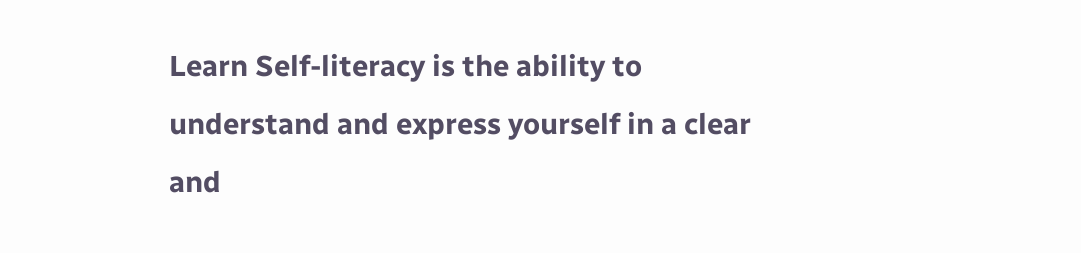Learn Self-literacy is the ability to understand and express yourself in a clear and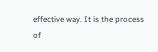effective way. It is the process of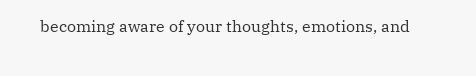becoming aware of your thoughts, emotions, and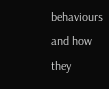behaviours and how they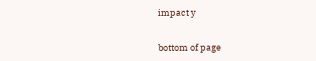impact y


bottom of page